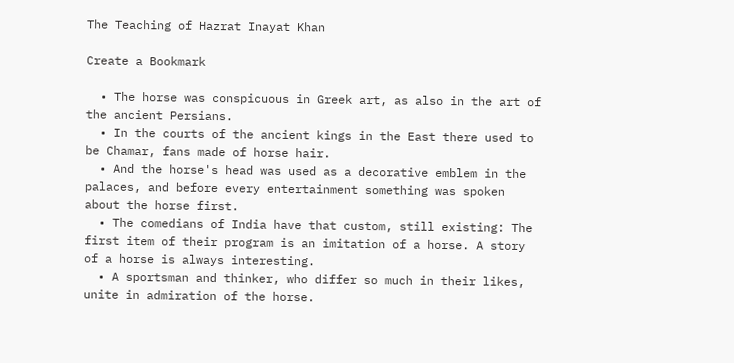The Teaching of Hazrat Inayat Khan

Create a Bookmark

  • The horse was conspicuous in Greek art, as also in the art of the ancient Persians.
  • In the courts of the ancient kings in the East there used to be Chamar, fans made of horse hair.
  • And the horse's head was used as a decorative emblem in the palaces, and before every entertainment something was spoken about the horse first.
  • The comedians of India have that custom, still existing: The first item of their program is an imitation of a horse. A story of a horse is always interesting.
  • A sportsman and thinker, who differ so much in their likes, unite in admiration of the horse.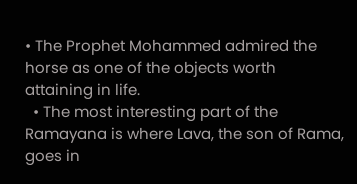• The Prophet Mohammed admired the horse as one of the objects worth attaining in life.
  • The most interesting part of the Ramayana is where Lava, the son of Rama, goes in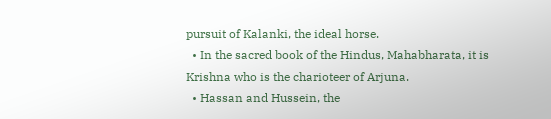pursuit of Kalanki, the ideal horse.
  • In the sacred book of the Hindus, Mahabharata, it is Krishna who is the charioteer of Arjuna.
  • Hassan and Hussein, the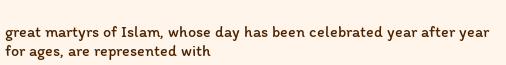great martyrs of Islam, whose day has been celebrated year after year for ages, are represented with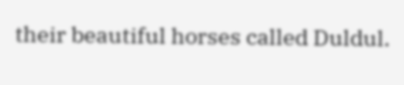their beautiful horses called Duldul.